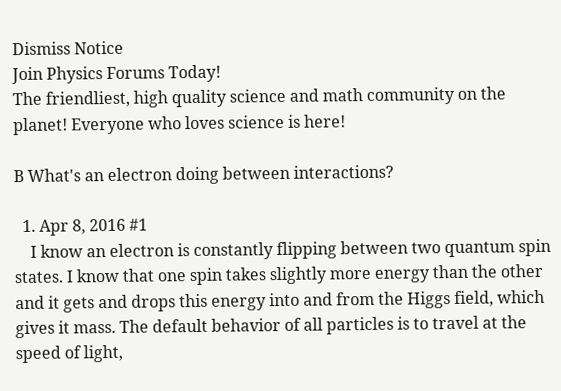Dismiss Notice
Join Physics Forums Today!
The friendliest, high quality science and math community on the planet! Everyone who loves science is here!

B What's an electron doing between interactions?

  1. Apr 8, 2016 #1
    I know an electron is constantly flipping between two quantum spin states. I know that one spin takes slightly more energy than the other and it gets and drops this energy into and from the Higgs field, which gives it mass. The default behavior of all particles is to travel at the speed of light,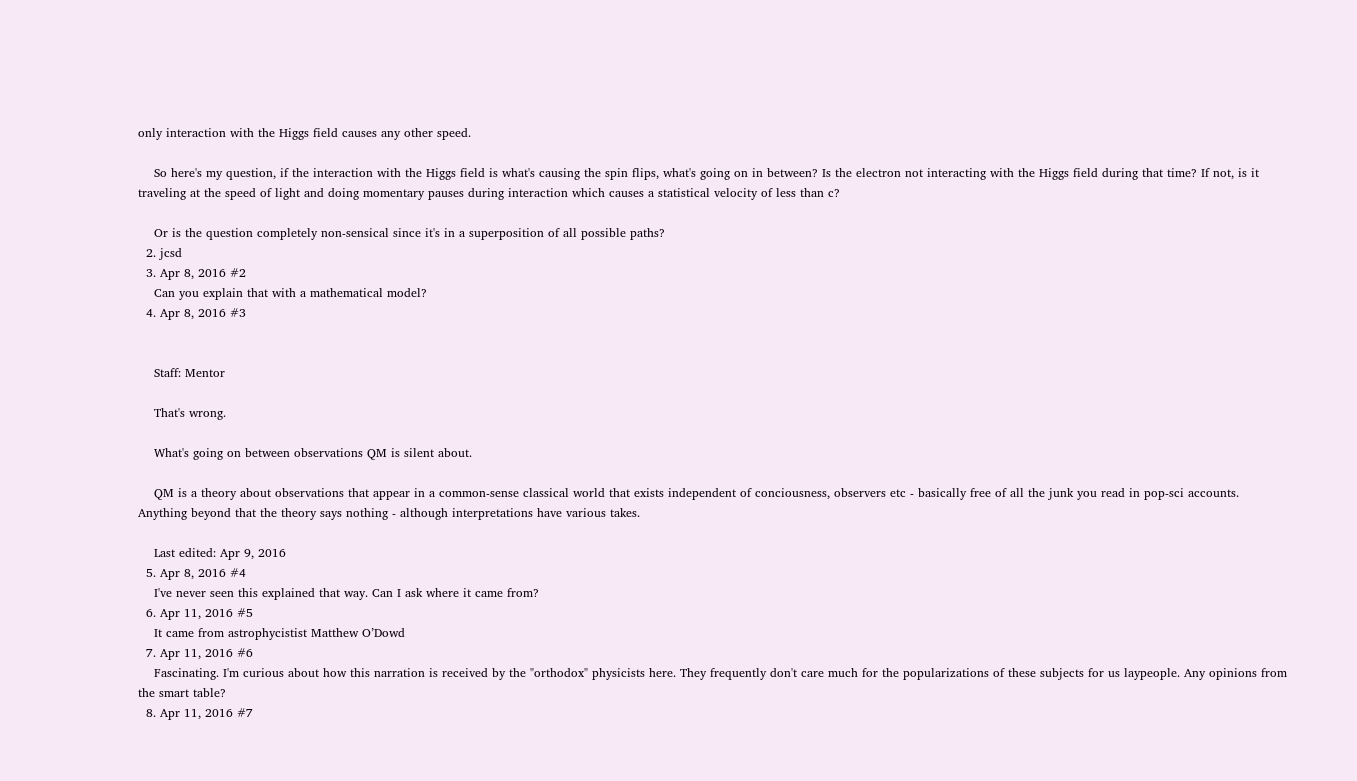only interaction with the Higgs field causes any other speed.

    So here's my question, if the interaction with the Higgs field is what's causing the spin flips, what's going on in between? Is the electron not interacting with the Higgs field during that time? If not, is it traveling at the speed of light and doing momentary pauses during interaction which causes a statistical velocity of less than c?

    Or is the question completely non-sensical since it's in a superposition of all possible paths?
  2. jcsd
  3. Apr 8, 2016 #2
    Can you explain that with a mathematical model?
  4. Apr 8, 2016 #3


    Staff: Mentor

    That's wrong.

    What's going on between observations QM is silent about.

    QM is a theory about observations that appear in a common-sense classical world that exists independent of conciousness, observers etc - basically free of all the junk you read in pop-sci accounts. Anything beyond that the theory says nothing - although interpretations have various takes.

    Last edited: Apr 9, 2016
  5. Apr 8, 2016 #4
    I've never seen this explained that way. Can I ask where it came from?
  6. Apr 11, 2016 #5
    It came from astrophycistist Matthew O’Dowd
  7. Apr 11, 2016 #6
    Fascinating. I'm curious about how this narration is received by the "orthodox" physicists here. They frequently don't care much for the popularizations of these subjects for us laypeople. Any opinions from the smart table?
  8. Apr 11, 2016 #7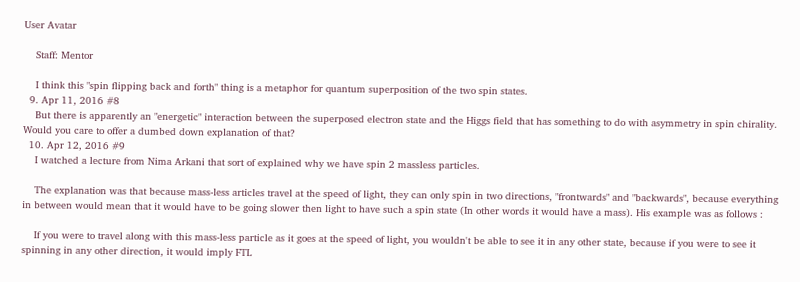User Avatar

    Staff: Mentor

    I think this "spin flipping back and forth" thing is a metaphor for quantum superposition of the two spin states.
  9. Apr 11, 2016 #8
    But there is apparently an "energetic" interaction between the superposed electron state and the Higgs field that has something to do with asymmetry in spin chirality. Would you care to offer a dumbed down explanation of that?
  10. Apr 12, 2016 #9
    I watched a lecture from Nima Arkani that sort of explained why we have spin 2 massless particles.

    The explanation was that because mass-less articles travel at the speed of light, they can only spin in two directions, "frontwards" and "backwards", because everything in between would mean that it would have to be going slower then light to have such a spin state (In other words it would have a mass). His example was as follows :

    If you were to travel along with this mass-less particle as it goes at the speed of light, you wouldn't be able to see it in any other state, because if you were to see it spinning in any other direction, it would imply FTL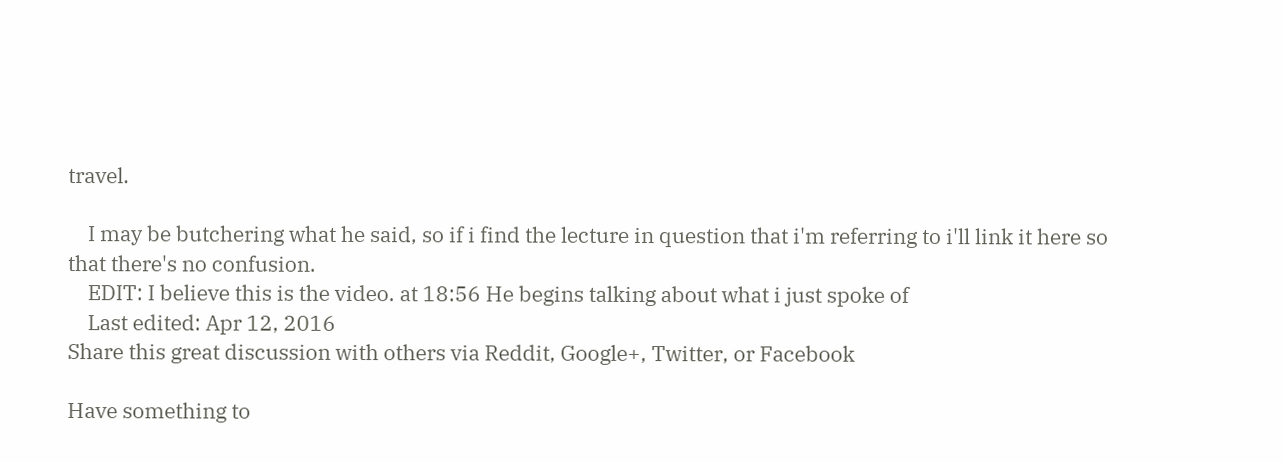travel.

    I may be butchering what he said, so if i find the lecture in question that i'm referring to i'll link it here so that there's no confusion.
    EDIT: I believe this is the video. at 18:56 He begins talking about what i just spoke of
    Last edited: Apr 12, 2016
Share this great discussion with others via Reddit, Google+, Twitter, or Facebook

Have something to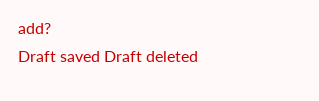add?
Draft saved Draft deleted